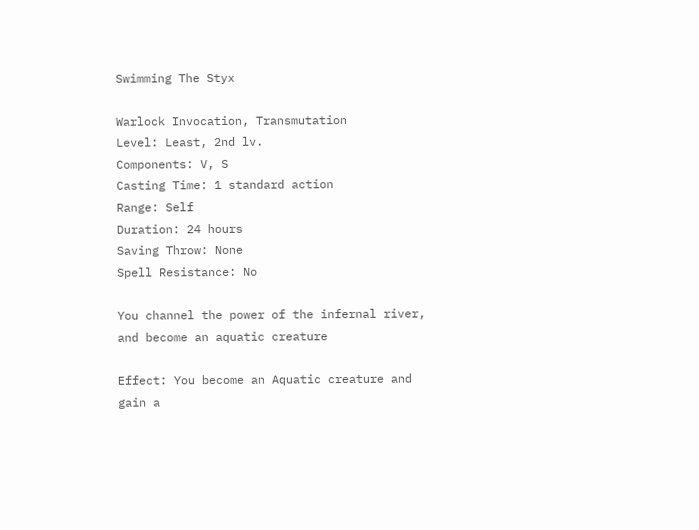Swimming The Styx

Warlock Invocation, Transmutation
Level: Least, 2nd lv.
Components: V, S
Casting Time: 1 standard action
Range: Self
Duration: 24 hours
Saving Throw: None
Spell Resistance: No

You channel the power of the infernal river, and become an aquatic creature

Effect: You become an Aquatic creature and gain a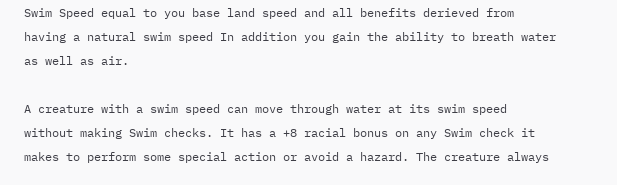Swim Speed equal to you base land speed and all benefits derieved from having a natural swim speed In addition you gain the ability to breath water as well as air.

A creature with a swim speed can move through water at its swim speed without making Swim checks. It has a +8 racial bonus on any Swim check it makes to perform some special action or avoid a hazard. The creature always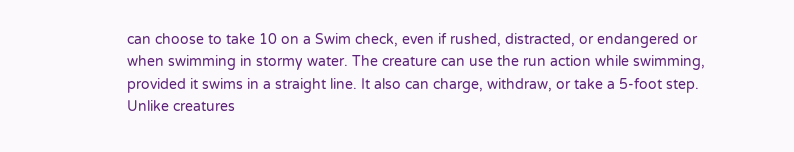can choose to take 10 on a Swim check, even if rushed, distracted, or endangered or when swimming in stormy water. The creature can use the run action while swimming, provided it swims in a straight line. It also can charge, withdraw, or take a 5-foot step. Unlike creatures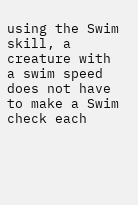using the Swim skill, a creature with a swim speed does not have to make a Swim check each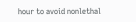hour to avoid nonlethal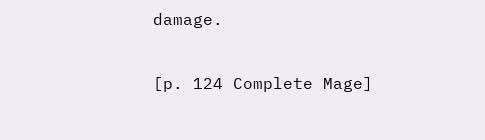damage.

[p. 124 Complete Mage]